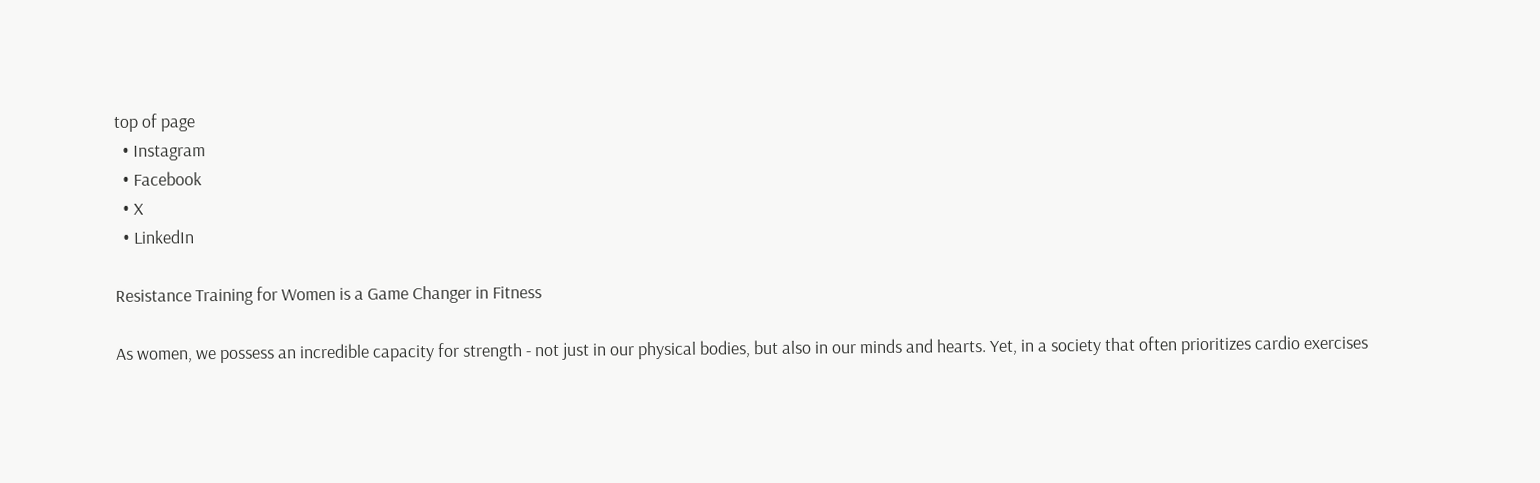top of page
  • Instagram
  • Facebook
  • X
  • LinkedIn

Resistance Training for Women is a Game Changer in Fitness

As women, we possess an incredible capacity for strength - not just in our physical bodies, but also in our minds and hearts. Yet, in a society that often prioritizes cardio exercises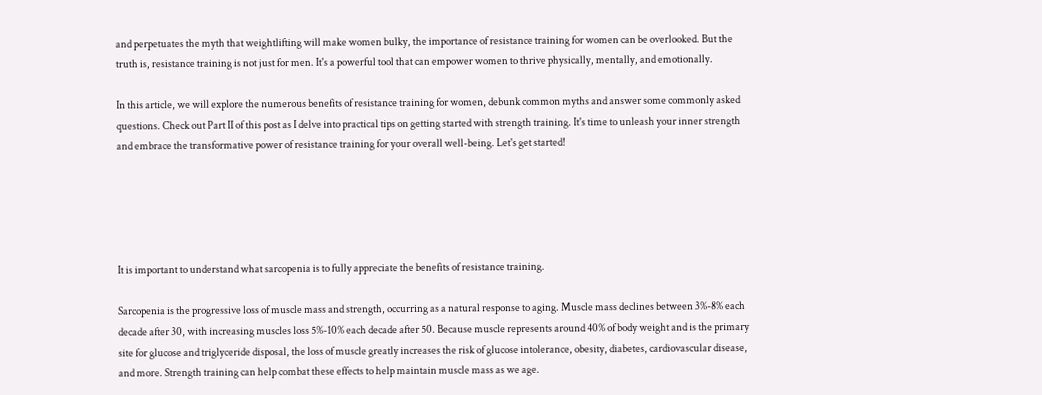and perpetuates the myth that weightlifting will make women bulky, the importance of resistance training for women can be overlooked. But the truth is, resistance training is not just for men. It's a powerful tool that can empower women to thrive physically, mentally, and emotionally.

In this article, we will explore the numerous benefits of resistance training for women, debunk common myths and answer some commonly asked questions. Check out Part II of this post as I delve into practical tips on getting started with strength training. It's time to unleash your inner strength and embrace the transformative power of resistance training for your overall well-being. Let's get started!





It is important to understand what sarcopenia is to fully appreciate the benefits of resistance training.

Sarcopenia is the progressive loss of muscle mass and strength, occurring as a natural response to aging. Muscle mass declines between 3%-8% each decade after 30, with increasing muscles loss 5%-10% each decade after 50. Because muscle represents around 40% of body weight and is the primary site for glucose and triglyceride disposal, the loss of muscle greatly increases the risk of glucose intolerance, obesity, diabetes, cardiovascular disease, and more. Strength training can help combat these effects to help maintain muscle mass as we age.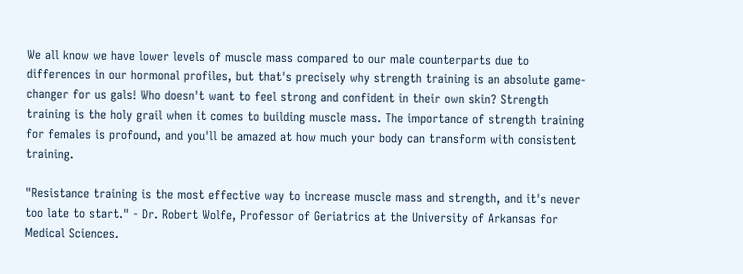We all know we have lower levels of muscle mass compared to our male counterparts due to differences in our hormonal profiles, but that's precisely why strength training is an absolute game-changer for us gals! Who doesn't want to feel strong and confident in their own skin? Strength training is the holy grail when it comes to building muscle mass. The importance of strength training for females is profound, and you'll be amazed at how much your body can transform with consistent training.

"Resistance training is the most effective way to increase muscle mass and strength, and it's never too late to start." - Dr. Robert Wolfe, Professor of Geriatrics at the University of Arkansas for Medical Sciences.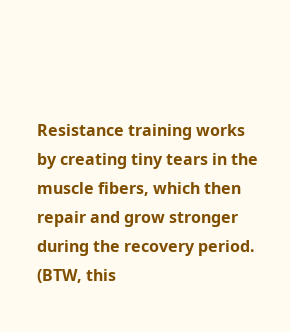Resistance training works by creating tiny tears in the muscle fibers, which then repair and grow stronger during the recovery period. (BTW, this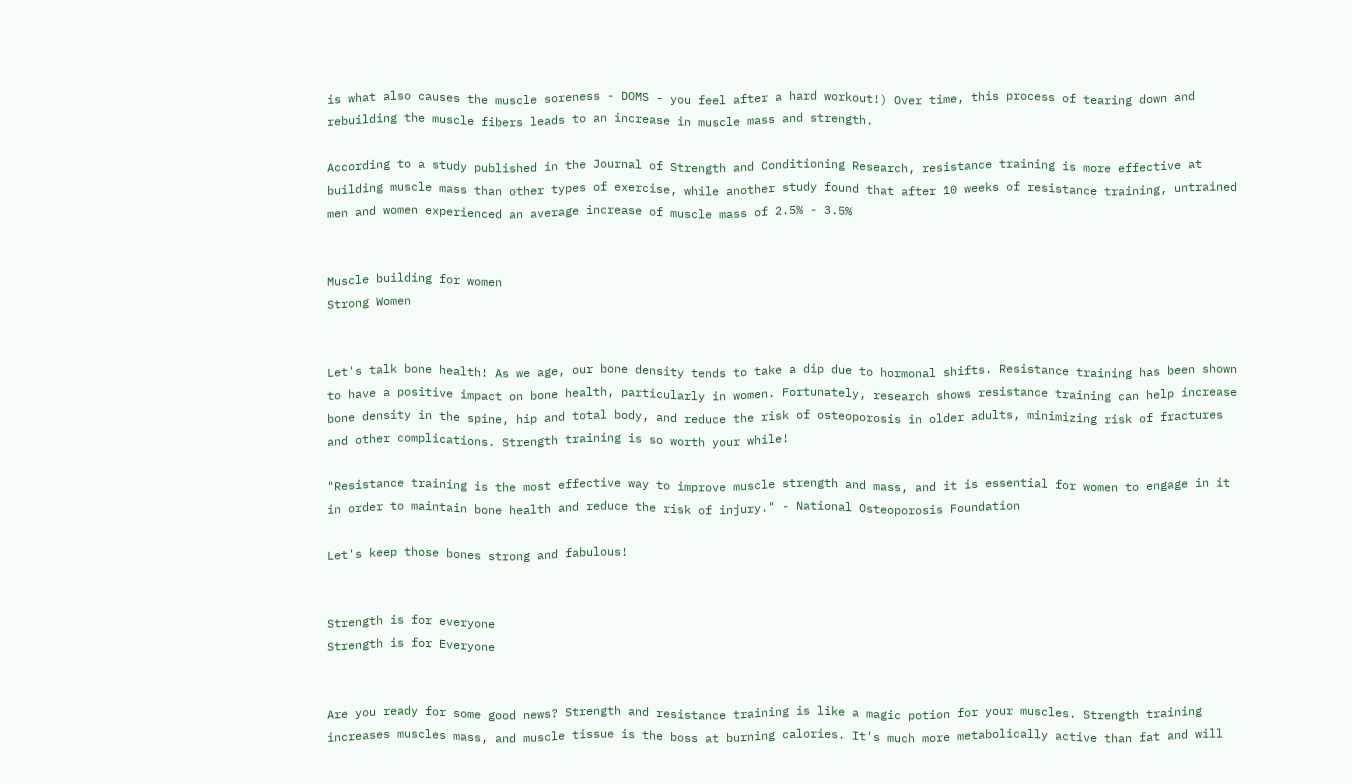is what also causes the muscle soreness - DOMS - you feel after a hard workout!) Over time, this process of tearing down and rebuilding the muscle fibers leads to an increase in muscle mass and strength.

According to a study published in the Journal of Strength and Conditioning Research, resistance training is more effective at building muscle mass than other types of exercise, while another study found that after 10 weeks of resistance training, untrained men and women experienced an average increase of muscle mass of 2.5% - 3.5%


Muscle building for women
Strong Women


Let's talk bone health! As we age, our bone density tends to take a dip due to hormonal shifts. Resistance training has been shown to have a positive impact on bone health, particularly in women. Fortunately, research shows resistance training can help increase bone density in the spine, hip and total body, and reduce the risk of osteoporosis in older adults, minimizing risk of fractures and other complications. Strength training is so worth your while!

"Resistance training is the most effective way to improve muscle strength and mass, and it is essential for women to engage in it in order to maintain bone health and reduce the risk of injury." - National Osteoporosis Foundation

Let's keep those bones strong and fabulous!


Strength is for everyone
Strength is for Everyone


Are you ready for some good news? Strength and resistance training is like a magic potion for your muscles. Strength training increases muscles mass, and muscle tissue is the boss at burning calories. It's much more metabolically active than fat and will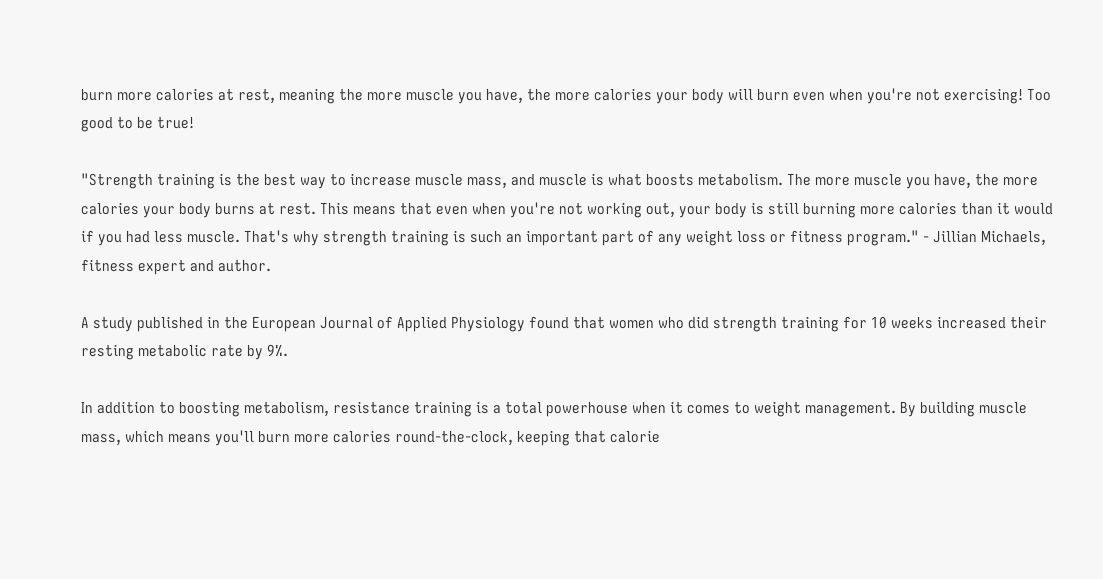burn more calories at rest, meaning the more muscle you have, the more calories your body will burn even when you're not exercising! Too good to be true!

"Strength training is the best way to increase muscle mass, and muscle is what boosts metabolism. The more muscle you have, the more calories your body burns at rest. This means that even when you're not working out, your body is still burning more calories than it would if you had less muscle. That's why strength training is such an important part of any weight loss or fitness program." - Jillian Michaels, fitness expert and author.

A study published in the European Journal of Applied Physiology found that women who did strength training for 10 weeks increased their resting metabolic rate by 9%.

In addition to boosting metabolism, resistance training is a total powerhouse when it comes to weight management. By building muscle mass, which means you'll burn more calories round-the-clock, keeping that calorie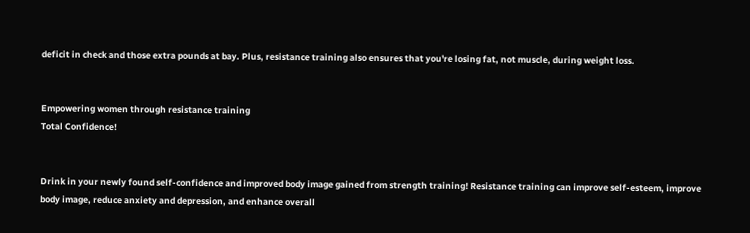deficit in check and those extra pounds at bay. Plus, resistance training also ensures that you're losing fat, not muscle, during weight loss.


Empowering women through resistance training
Total Confidence!


Drink in your newly found self-confidence and improved body image gained from strength training! Resistance training can improve self-esteem, improve body image, reduce anxiety and depression, and enhance overall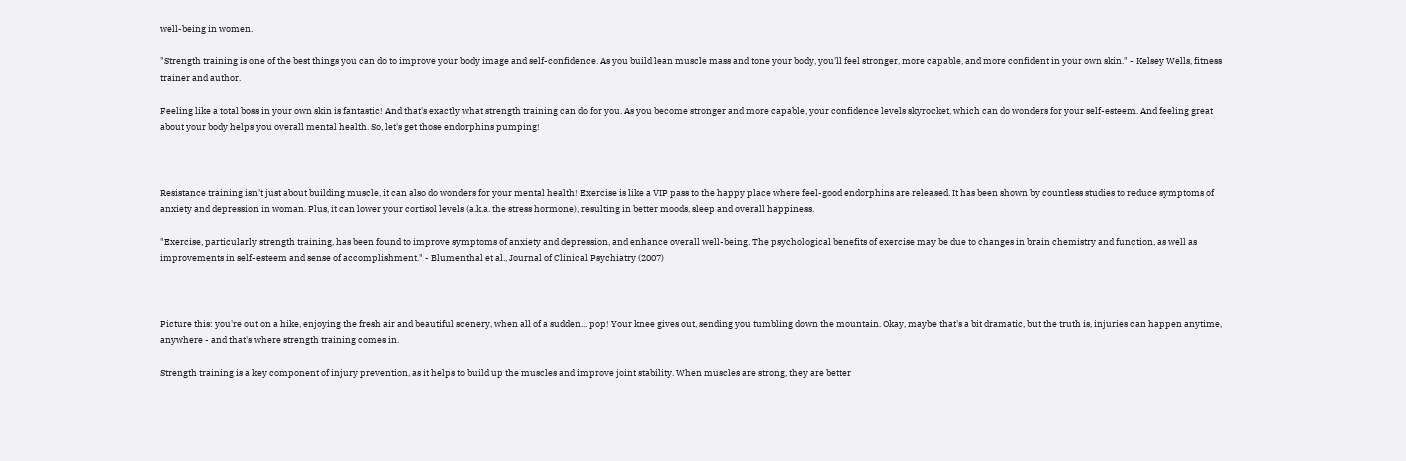well-being in women.

"Strength training is one of the best things you can do to improve your body image and self-confidence. As you build lean muscle mass and tone your body, you'll feel stronger, more capable, and more confident in your own skin." - Kelsey Wells, fitness trainer and author.

Feeling like a total boss in your own skin is fantastic! And that's exactly what strength training can do for you. As you become stronger and more capable, your confidence levels skyrocket, which can do wonders for your self-esteem. And feeling great about your body helps you overall mental health. So, let's get those endorphins pumping!



Resistance training isn't just about building muscle, it can also do wonders for your mental health! Exercise is like a VIP pass to the happy place where feel-good endorphins are released. It has been shown by countless studies to reduce symptoms of anxiety and depression in woman. Plus, it can lower your cortisol levels (a.k.a. the stress hormone), resulting in better moods, sleep and overall happiness.

"Exercise, particularly strength training, has been found to improve symptoms of anxiety and depression, and enhance overall well-being. The psychological benefits of exercise may be due to changes in brain chemistry and function, as well as improvements in self-esteem and sense of accomplishment." - Blumenthal et al., Journal of Clinical Psychiatry (2007)



Picture this: you're out on a hike, enjoying the fresh air and beautiful scenery, when all of a sudden... pop! Your knee gives out, sending you tumbling down the mountain. Okay, maybe that's a bit dramatic, but the truth is, injuries can happen anytime, anywhere - and that's where strength training comes in.

Strength training is a key component of injury prevention, as it helps to build up the muscles and improve joint stability. When muscles are strong, they are better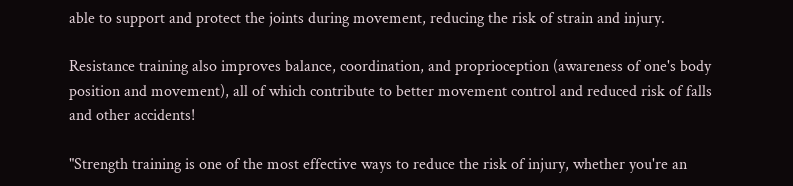able to support and protect the joints during movement, reducing the risk of strain and injury.

Resistance training also improves balance, coordination, and proprioception (awareness of one's body position and movement), all of which contribute to better movement control and reduced risk of falls and other accidents!

"Strength training is one of the most effective ways to reduce the risk of injury, whether you're an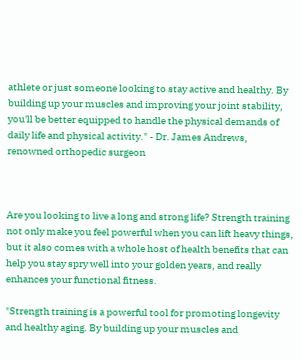athlete or just someone looking to stay active and healthy. By building up your muscles and improving your joint stability, you'll be better equipped to handle the physical demands of daily life and physical activity." - Dr. James Andrews, renowned orthopedic surgeon



Are you looking to live a long and strong life? Strength training not only make you feel powerful when you can lift heavy things, but it also comes with a whole host of health benefits that can help you stay spry well into your golden years, and really enhances your functional fitness.

"Strength training is a powerful tool for promoting longevity and healthy aging. By building up your muscles and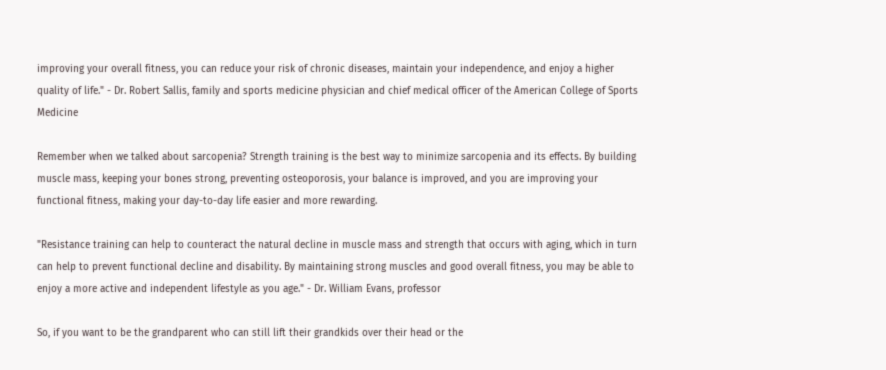improving your overall fitness, you can reduce your risk of chronic diseases, maintain your independence, and enjoy a higher quality of life." - Dr. Robert Sallis, family and sports medicine physician and chief medical officer of the American College of Sports Medicine

Remember when we talked about sarcopenia? Strength training is the best way to minimize sarcopenia and its effects. By building muscle mass, keeping your bones strong, preventing osteoporosis, your balance is improved, and you are improving your functional fitness, making your day-to-day life easier and more rewarding.

"Resistance training can help to counteract the natural decline in muscle mass and strength that occurs with aging, which in turn can help to prevent functional decline and disability. By maintaining strong muscles and good overall fitness, you may be able to enjoy a more active and independent lifestyle as you age." - Dr. William Evans, professor

So, if you want to be the grandparent who can still lift their grandkids over their head or the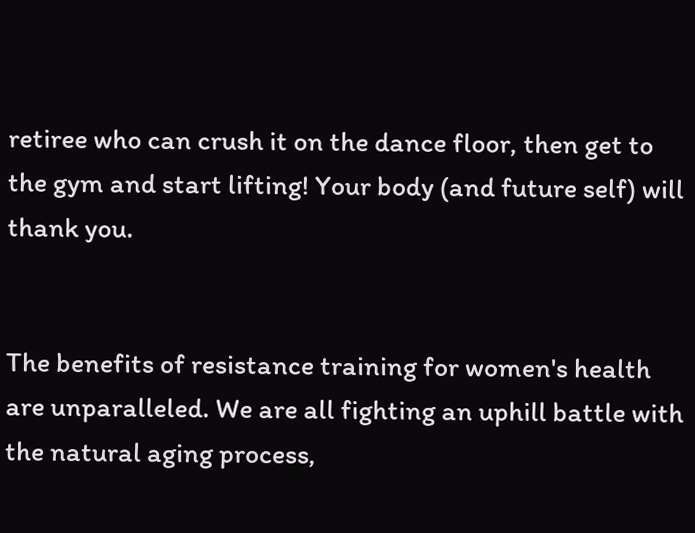retiree who can crush it on the dance floor, then get to the gym and start lifting! Your body (and future self) will thank you.


The benefits of resistance training for women's health are unparalleled. We are all fighting an uphill battle with the natural aging process,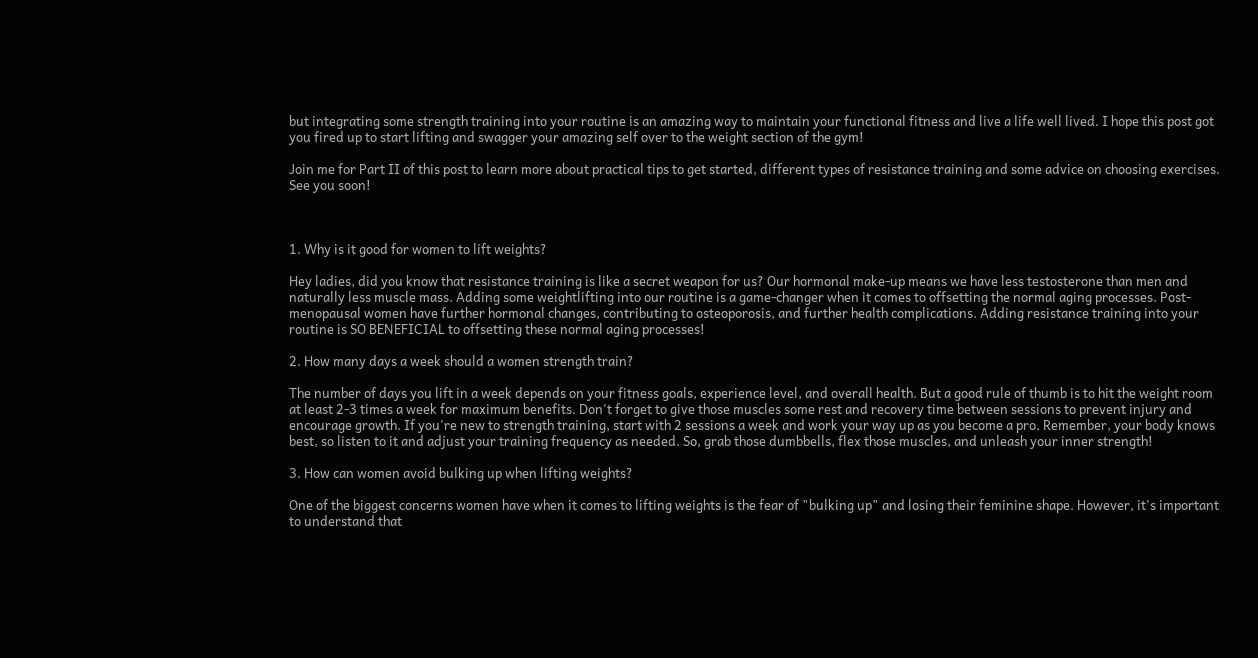but integrating some strength training into your routine is an amazing way to maintain your functional fitness and live a life well lived. I hope this post got you fired up to start lifting and swagger your amazing self over to the weight section of the gym!

Join me for Part II of this post to learn more about practical tips to get started, different types of resistance training and some advice on choosing exercises. See you soon!



1. Why is it good for women to lift weights?

Hey ladies, did you know that resistance training is like a secret weapon for us? Our hormonal make-up means we have less testosterone than men and naturally less muscle mass. Adding some weightlifting into our routine is a game-changer when it comes to offsetting the normal aging processes. Post-menopausal women have further hormonal changes, contributing to osteoporosis, and further health complications. Adding resistance training into your routine is SO BENEFICIAL to offsetting these normal aging processes!

2. How many days a week should a women strength train?

The number of days you lift in a week depends on your fitness goals, experience level, and overall health. But a good rule of thumb is to hit the weight room at least 2-3 times a week for maximum benefits. Don't forget to give those muscles some rest and recovery time between sessions to prevent injury and encourage growth. If you're new to strength training, start with 2 sessions a week and work your way up as you become a pro. Remember, your body knows best, so listen to it and adjust your training frequency as needed. So, grab those dumbbells, flex those muscles, and unleash your inner strength!

3. How can women avoid bulking up when lifting weights?

One of the biggest concerns women have when it comes to lifting weights is the fear of "bulking up" and losing their feminine shape. However, it's important to understand that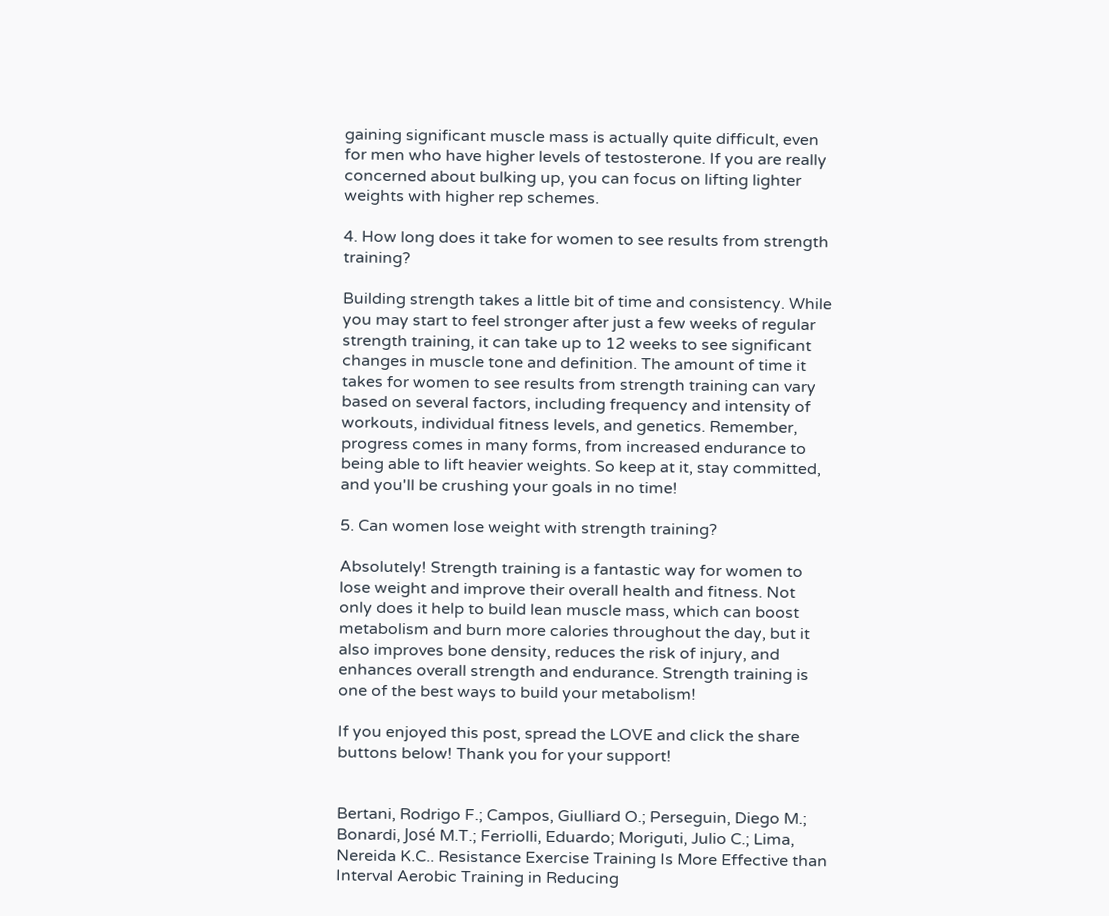gaining significant muscle mass is actually quite difficult, even for men who have higher levels of testosterone. If you are really concerned about bulking up, you can focus on lifting lighter weights with higher rep schemes.

4. How long does it take for women to see results from strength training?

Building strength takes a little bit of time and consistency. While you may start to feel stronger after just a few weeks of regular strength training, it can take up to 12 weeks to see significant changes in muscle tone and definition. The amount of time it takes for women to see results from strength training can vary based on several factors, including frequency and intensity of workouts, individual fitness levels, and genetics. Remember, progress comes in many forms, from increased endurance to being able to lift heavier weights. So keep at it, stay committed, and you'll be crushing your goals in no time!

5. Can women lose weight with strength training?

Absolutely! Strength training is a fantastic way for women to lose weight and improve their overall health and fitness. Not only does it help to build lean muscle mass, which can boost metabolism and burn more calories throughout the day, but it also improves bone density, reduces the risk of injury, and enhances overall strength and endurance. Strength training is one of the best ways to build your metabolism!

If you enjoyed this post, spread the LOVE and click the share buttons below! Thank you for your support!


Bertani, Rodrigo F.; Campos, Giulliard O.; Perseguin, Diego M.; Bonardi, José M.T.; Ferriolli, Eduardo; Moriguti, Julio C.; Lima, Nereida K.C.. Resistance Exercise Training Is More Effective than Interval Aerobic Training in Reducing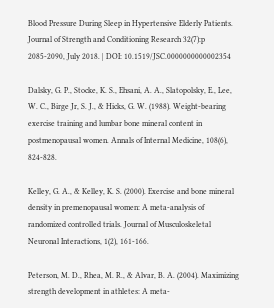Blood Pressure During Sleep in Hypertensive Elderly Patients. Journal of Strength and Conditioning Research 32(7):p 2085-2090, July 2018. | DOI: 10.1519/JSC.0000000000002354

Dalsky, G. P., Stocke, K. S., Ehsani, A. A., Slatopolsky, E., Lee, W. C., Birge Jr, S. J., & Hicks, G. W. (1988). Weight-bearing exercise training and lumbar bone mineral content in postmenopausal women. Annals of Internal Medicine, 108(6), 824-828.

Kelley, G. A., & Kelley, K. S. (2000). Exercise and bone mineral density in premenopausal women: A meta-analysis of randomized controlled trials. Journal of Musculoskeletal Neuronal Interactions, 1(2), 161-166.

Peterson, M. D., Rhea, M. R., & Alvar, B. A. (2004). Maximizing strength development in athletes: A meta-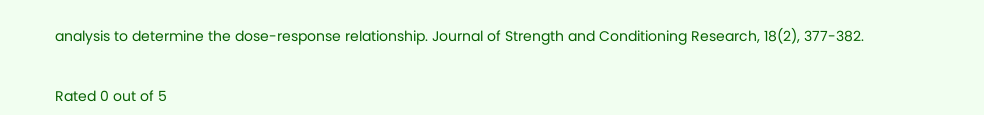analysis to determine the dose-response relationship. Journal of Strength and Conditioning Research, 18(2), 377-382.


Rated 0 out of 5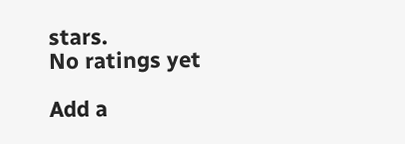stars.
No ratings yet

Add a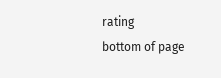rating
bottom of page